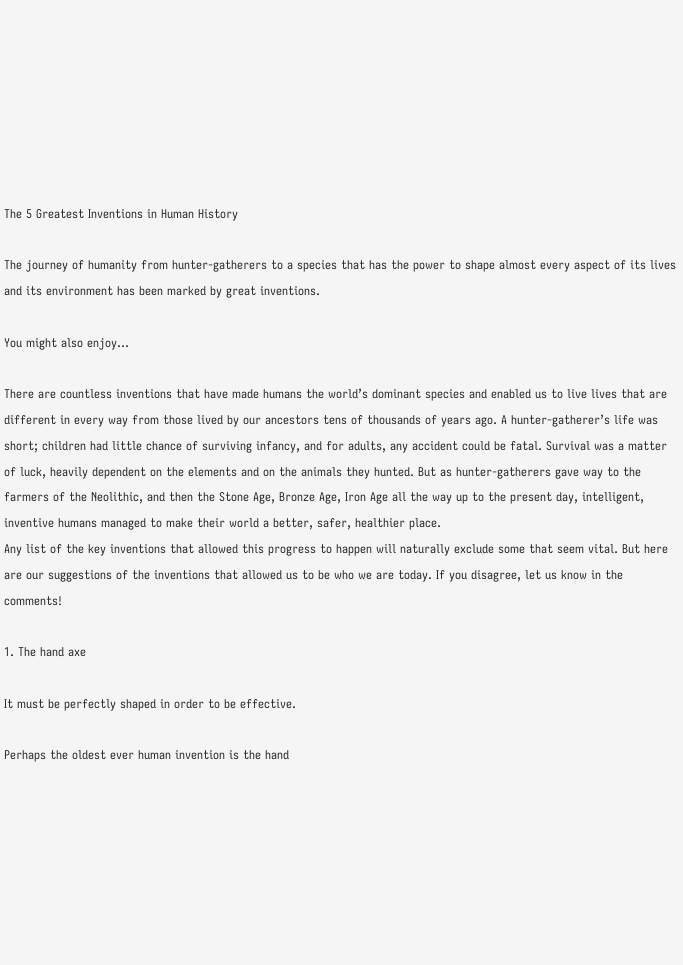The 5 Greatest Inventions in Human History

The journey of humanity from hunter-gatherers to a species that has the power to shape almost every aspect of its lives and its environment has been marked by great inventions.

You might also enjoy…

There are countless inventions that have made humans the world’s dominant species and enabled us to live lives that are different in every way from those lived by our ancestors tens of thousands of years ago. A hunter-gatherer’s life was short; children had little chance of surviving infancy, and for adults, any accident could be fatal. Survival was a matter of luck, heavily dependent on the elements and on the animals they hunted. But as hunter-gatherers gave way to the farmers of the Neolithic, and then the Stone Age, Bronze Age, Iron Age all the way up to the present day, intelligent, inventive humans managed to make their world a better, safer, healthier place.
Any list of the key inventions that allowed this progress to happen will naturally exclude some that seem vital. But here are our suggestions of the inventions that allowed us to be who we are today. If you disagree, let us know in the comments!

1. The hand axe

It must be perfectly shaped in order to be effective.

Perhaps the oldest ever human invention is the hand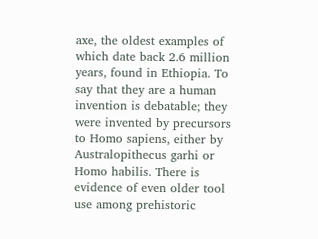axe, the oldest examples of which date back 2.6 million years, found in Ethiopia. To say that they are a human invention is debatable; they were invented by precursors to Homo sapiens, either by Australopithecus garhi or Homo habilis. There is evidence of even older tool use among prehistoric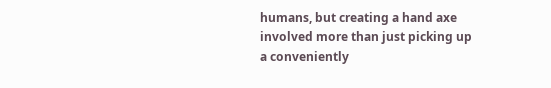humans, but creating a hand axe involved more than just picking up a conveniently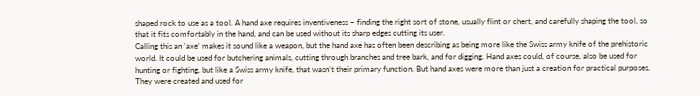shaped rock to use as a tool. A hand axe requires inventiveness – finding the right sort of stone, usually flint or chert, and carefully shaping the tool, so that it fits comfortably in the hand, and can be used without its sharp edges cutting its user.
Calling this an ‘axe’ makes it sound like a weapon, but the hand axe has often been describing as being more like the Swiss army knife of the prehistoric world. It could be used for butchering animals, cutting through branches and tree bark, and for digging. Hand axes could, of course, also be used for hunting or fighting, but like a Swiss army knife, that wasn’t their primary function. But hand axes were more than just a creation for practical purposes. They were created and used for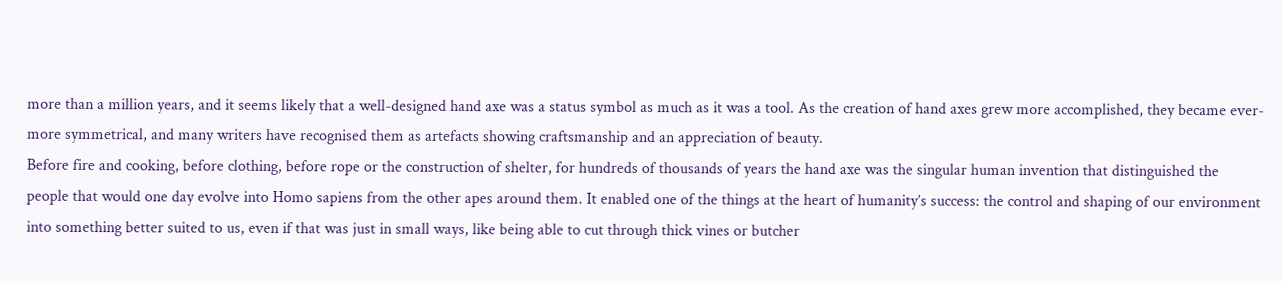more than a million years, and it seems likely that a well-designed hand axe was a status symbol as much as it was a tool. As the creation of hand axes grew more accomplished, they became ever-more symmetrical, and many writers have recognised them as artefacts showing craftsmanship and an appreciation of beauty.
Before fire and cooking, before clothing, before rope or the construction of shelter, for hundreds of thousands of years the hand axe was the singular human invention that distinguished the people that would one day evolve into Homo sapiens from the other apes around them. It enabled one of the things at the heart of humanity’s success: the control and shaping of our environment into something better suited to us, even if that was just in small ways, like being able to cut through thick vines or butcher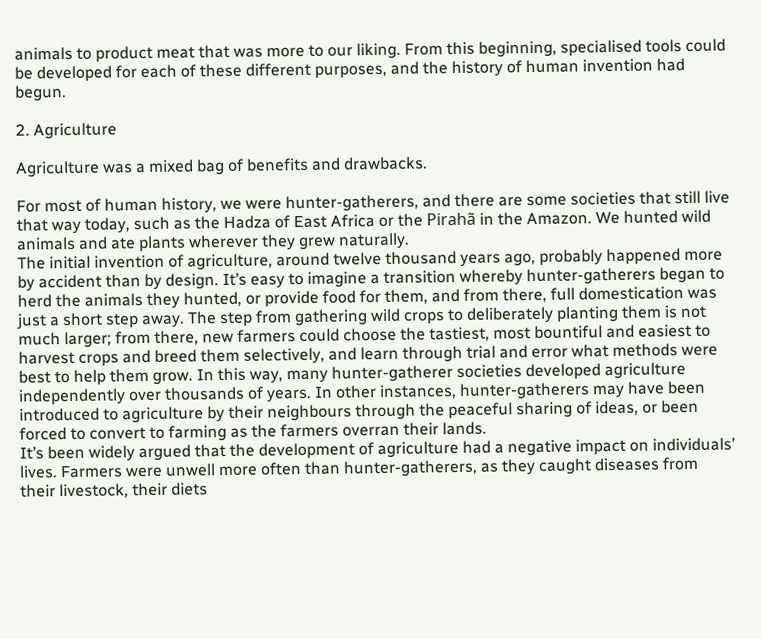animals to product meat that was more to our liking. From this beginning, specialised tools could be developed for each of these different purposes, and the history of human invention had begun.

2. Agriculture

Agriculture was a mixed bag of benefits and drawbacks.

For most of human history, we were hunter-gatherers, and there are some societies that still live that way today, such as the Hadza of East Africa or the Pirahã in the Amazon. We hunted wild animals and ate plants wherever they grew naturally.
The initial invention of agriculture, around twelve thousand years ago, probably happened more by accident than by design. It’s easy to imagine a transition whereby hunter-gatherers began to herd the animals they hunted, or provide food for them, and from there, full domestication was just a short step away. The step from gathering wild crops to deliberately planting them is not much larger; from there, new farmers could choose the tastiest, most bountiful and easiest to harvest crops and breed them selectively, and learn through trial and error what methods were best to help them grow. In this way, many hunter-gatherer societies developed agriculture independently over thousands of years. In other instances, hunter-gatherers may have been introduced to agriculture by their neighbours through the peaceful sharing of ideas, or been forced to convert to farming as the farmers overran their lands.
It’s been widely argued that the development of agriculture had a negative impact on individuals’ lives. Farmers were unwell more often than hunter-gatherers, as they caught diseases from their livestock, their diets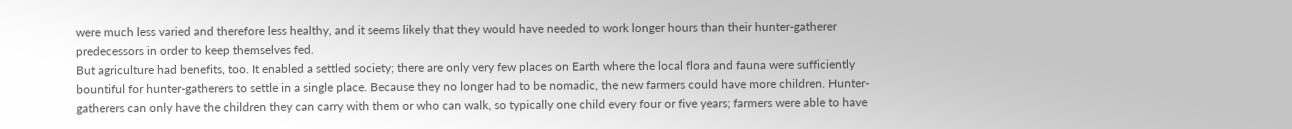were much less varied and therefore less healthy, and it seems likely that they would have needed to work longer hours than their hunter-gatherer predecessors in order to keep themselves fed.
But agriculture had benefits, too. It enabled a settled society; there are only very few places on Earth where the local flora and fauna were sufficiently bountiful for hunter-gatherers to settle in a single place. Because they no longer had to be nomadic, the new farmers could have more children. Hunter-gatherers can only have the children they can carry with them or who can walk, so typically one child every four or five years; farmers were able to have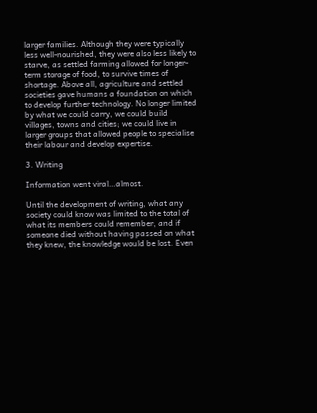larger families. Although they were typically less well-nourished, they were also less likely to starve, as settled farming allowed for longer-term storage of food, to survive times of shortage. Above all, agriculture and settled societies gave humans a foundation on which to develop further technology. No longer limited by what we could carry, we could build villages, towns and cities; we could live in larger groups that allowed people to specialise their labour and develop expertise.

3. Writing

Information went viral…almost.

Until the development of writing, what any society could know was limited to the total of what its members could remember, and if someone died without having passed on what they knew, the knowledge would be lost. Even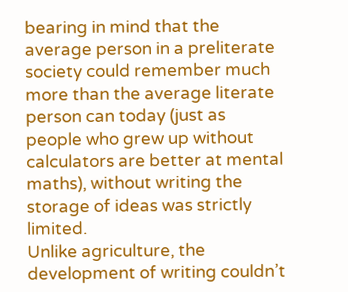bearing in mind that the average person in a preliterate society could remember much more than the average literate person can today (just as people who grew up without calculators are better at mental maths), without writing the storage of ideas was strictly limited.
Unlike agriculture, the development of writing couldn’t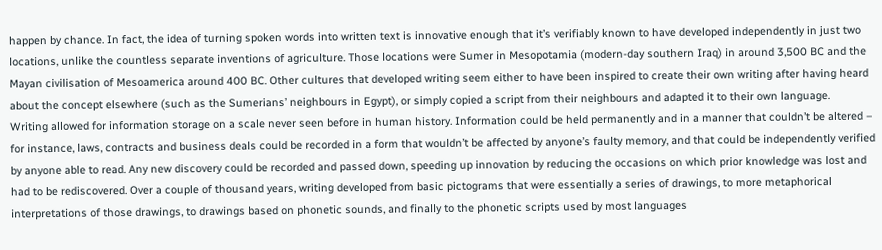happen by chance. In fact, the idea of turning spoken words into written text is innovative enough that it’s verifiably known to have developed independently in just two locations, unlike the countless separate inventions of agriculture. Those locations were Sumer in Mesopotamia (modern-day southern Iraq) in around 3,500 BC and the Mayan civilisation of Mesoamerica around 400 BC. Other cultures that developed writing seem either to have been inspired to create their own writing after having heard about the concept elsewhere (such as the Sumerians’ neighbours in Egypt), or simply copied a script from their neighbours and adapted it to their own language.
Writing allowed for information storage on a scale never seen before in human history. Information could be held permanently and in a manner that couldn’t be altered – for instance, laws, contracts and business deals could be recorded in a form that wouldn’t be affected by anyone’s faulty memory, and that could be independently verified by anyone able to read. Any new discovery could be recorded and passed down, speeding up innovation by reducing the occasions on which prior knowledge was lost and had to be rediscovered. Over a couple of thousand years, writing developed from basic pictograms that were essentially a series of drawings, to more metaphorical interpretations of those drawings, to drawings based on phonetic sounds, and finally to the phonetic scripts used by most languages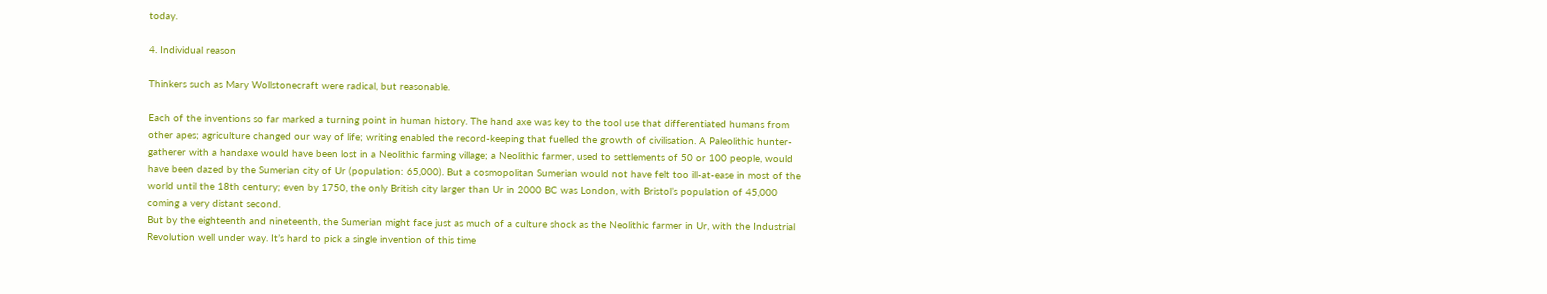today.

4. Individual reason

Thinkers such as Mary Wollstonecraft were radical, but reasonable.

Each of the inventions so far marked a turning point in human history. The hand axe was key to the tool use that differentiated humans from other apes; agriculture changed our way of life; writing enabled the record-keeping that fuelled the growth of civilisation. A Paleolithic hunter-gatherer with a handaxe would have been lost in a Neolithic farming village; a Neolithic farmer, used to settlements of 50 or 100 people, would have been dazed by the Sumerian city of Ur (population: 65,000). But a cosmopolitan Sumerian would not have felt too ill-at-ease in most of the world until the 18th century; even by 1750, the only British city larger than Ur in 2000 BC was London, with Bristol’s population of 45,000 coming a very distant second.
But by the eighteenth and nineteenth, the Sumerian might face just as much of a culture shock as the Neolithic farmer in Ur, with the Industrial Revolution well under way. It’s hard to pick a single invention of this time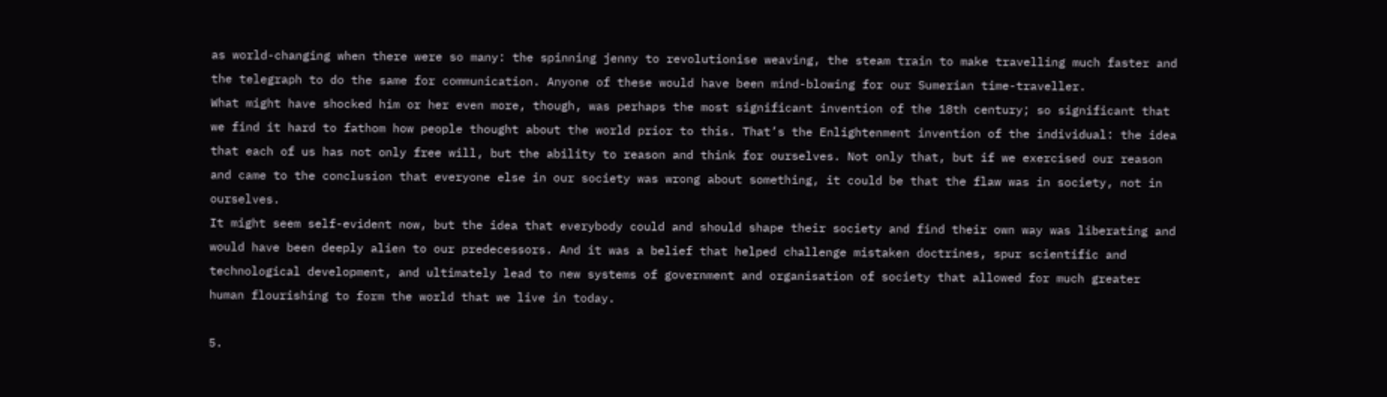as world-changing when there were so many: the spinning jenny to revolutionise weaving, the steam train to make travelling much faster and the telegraph to do the same for communication. Anyone of these would have been mind-blowing for our Sumerian time-traveller.
What might have shocked him or her even more, though, was perhaps the most significant invention of the 18th century; so significant that we find it hard to fathom how people thought about the world prior to this. That’s the Enlightenment invention of the individual: the idea that each of us has not only free will, but the ability to reason and think for ourselves. Not only that, but if we exercised our reason and came to the conclusion that everyone else in our society was wrong about something, it could be that the flaw was in society, not in ourselves.
It might seem self-evident now, but the idea that everybody could and should shape their society and find their own way was liberating and would have been deeply alien to our predecessors. And it was a belief that helped challenge mistaken doctrines, spur scientific and technological development, and ultimately lead to new systems of government and organisation of society that allowed for much greater human flourishing to form the world that we live in today.

5.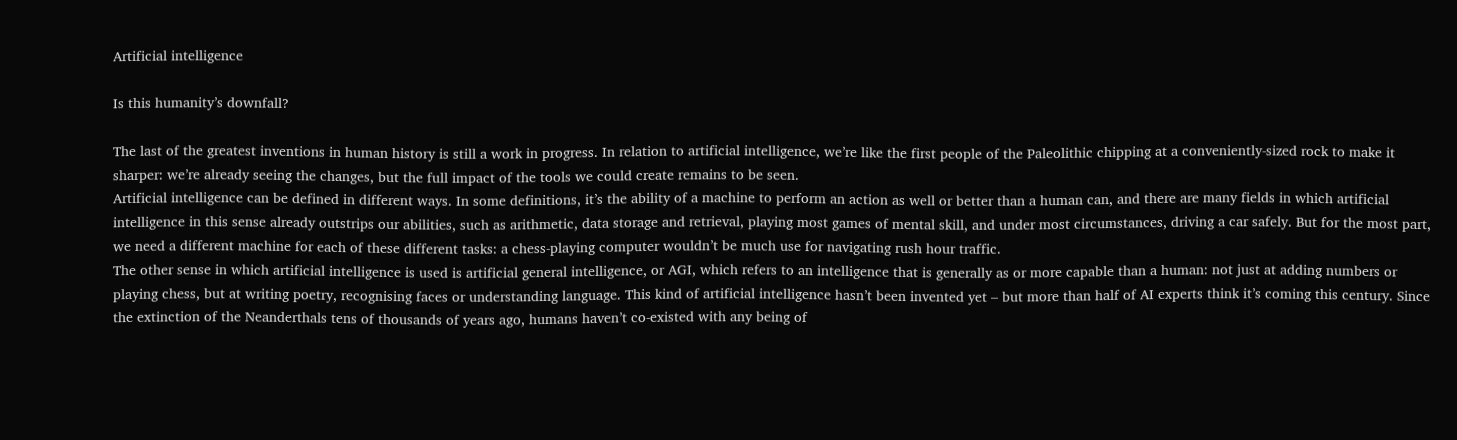Artificial intelligence

Is this humanity’s downfall?

The last of the greatest inventions in human history is still a work in progress. In relation to artificial intelligence, we’re like the first people of the Paleolithic chipping at a conveniently-sized rock to make it sharper: we’re already seeing the changes, but the full impact of the tools we could create remains to be seen.
Artificial intelligence can be defined in different ways. In some definitions, it’s the ability of a machine to perform an action as well or better than a human can, and there are many fields in which artificial intelligence in this sense already outstrips our abilities, such as arithmetic, data storage and retrieval, playing most games of mental skill, and under most circumstances, driving a car safely. But for the most part, we need a different machine for each of these different tasks: a chess-playing computer wouldn’t be much use for navigating rush hour traffic.
The other sense in which artificial intelligence is used is artificial general intelligence, or AGI, which refers to an intelligence that is generally as or more capable than a human: not just at adding numbers or playing chess, but at writing poetry, recognising faces or understanding language. This kind of artificial intelligence hasn’t been invented yet – but more than half of AI experts think it’s coming this century. Since the extinction of the Neanderthals tens of thousands of years ago, humans haven’t co-existed with any being of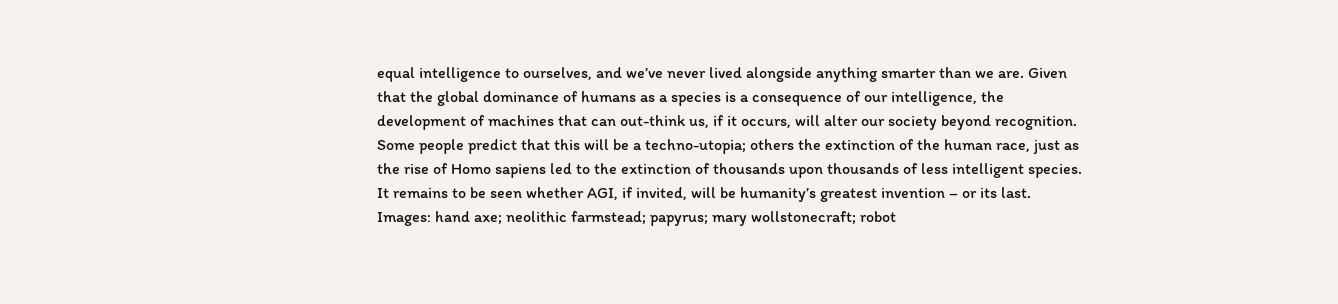equal intelligence to ourselves, and we’ve never lived alongside anything smarter than we are. Given that the global dominance of humans as a species is a consequence of our intelligence, the development of machines that can out-think us, if it occurs, will alter our society beyond recognition. Some people predict that this will be a techno-utopia; others the extinction of the human race, just as the rise of Homo sapiens led to the extinction of thousands upon thousands of less intelligent species. It remains to be seen whether AGI, if invited, will be humanity’s greatest invention – or its last.
Images: hand axe; neolithic farmstead; papyrus; mary wollstonecraft; robot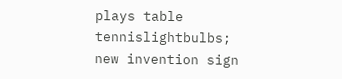plays table tennislightbulbs; new invention sign